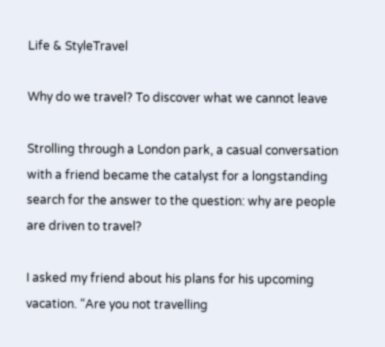Life & StyleTravel

Why do we travel? To discover what we cannot leave

Strolling through a London park, a casual conversation with a friend became the catalyst for a longstanding search for the answer to the question: why are people are driven to travel?

I asked my friend about his plans for his upcoming vacation. “Are you not travelling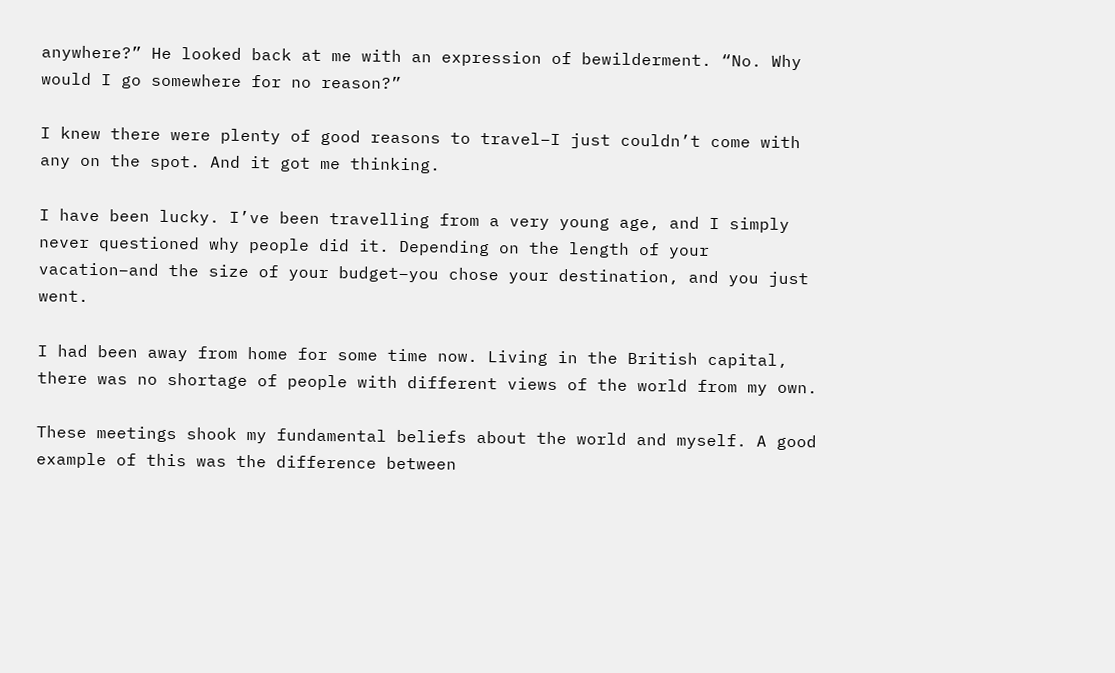anywhere?” He looked back at me with an expression of bewilderment. “No. Why would I go somewhere for no reason?”

I knew there were plenty of good reasons to travel–I just couldn’t come with any on the spot. And it got me thinking.

I have been lucky. I’ve been travelling from a very young age, and I simply never questioned why people did it. Depending on the length of your vacation–and the size of your budget–you chose your destination, and you just went.

I had been away from home for some time now. Living in the British capital, there was no shortage of people with different views of the world from my own.

These meetings shook my fundamental beliefs about the world and myself. A good example of this was the difference between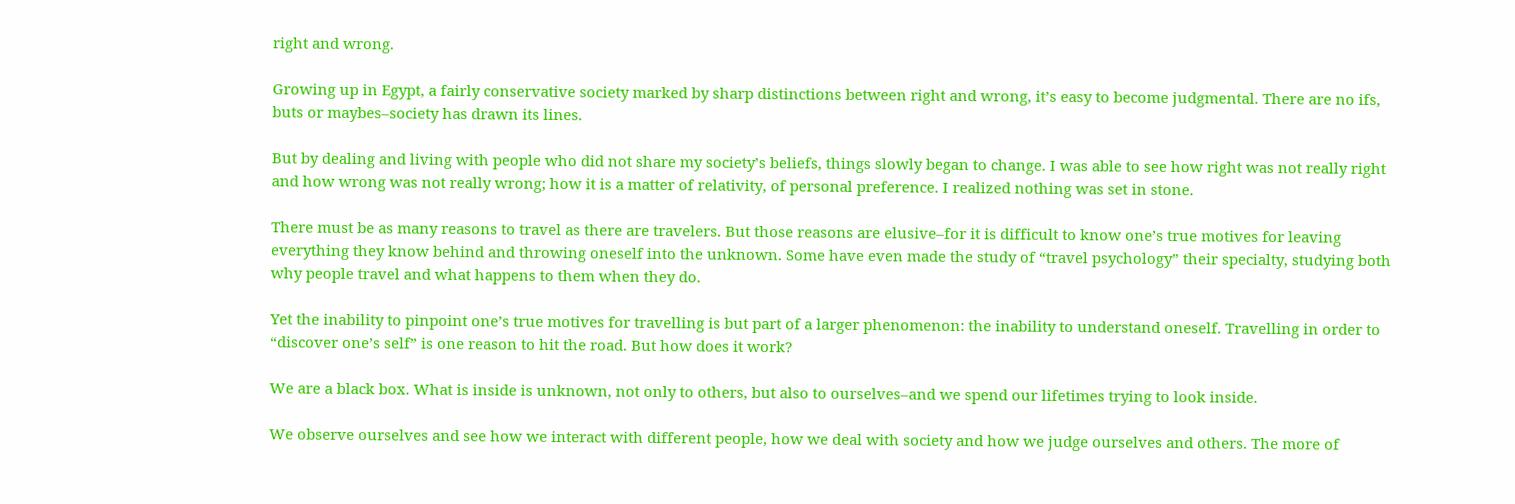right and wrong.

Growing up in Egypt, a fairly conservative society marked by sharp distinctions between right and wrong, it’s easy to become judgmental. There are no ifs, buts or maybes–society has drawn its lines.

But by dealing and living with people who did not share my society’s beliefs, things slowly began to change. I was able to see how right was not really right and how wrong was not really wrong; how it is a matter of relativity, of personal preference. I realized nothing was set in stone.

There must be as many reasons to travel as there are travelers. But those reasons are elusive–for it is difficult to know one’s true motives for leaving everything they know behind and throwing oneself into the unknown. Some have even made the study of “travel psychology” their specialty, studying both why people travel and what happens to them when they do.

Yet the inability to pinpoint one’s true motives for travelling is but part of a larger phenomenon: the inability to understand oneself. Travelling in order to “discover one’s self” is one reason to hit the road. But how does it work?

We are a black box. What is inside is unknown, not only to others, but also to ourselves–and we spend our lifetimes trying to look inside.

We observe ourselves and see how we interact with different people, how we deal with society and how we judge ourselves and others. The more of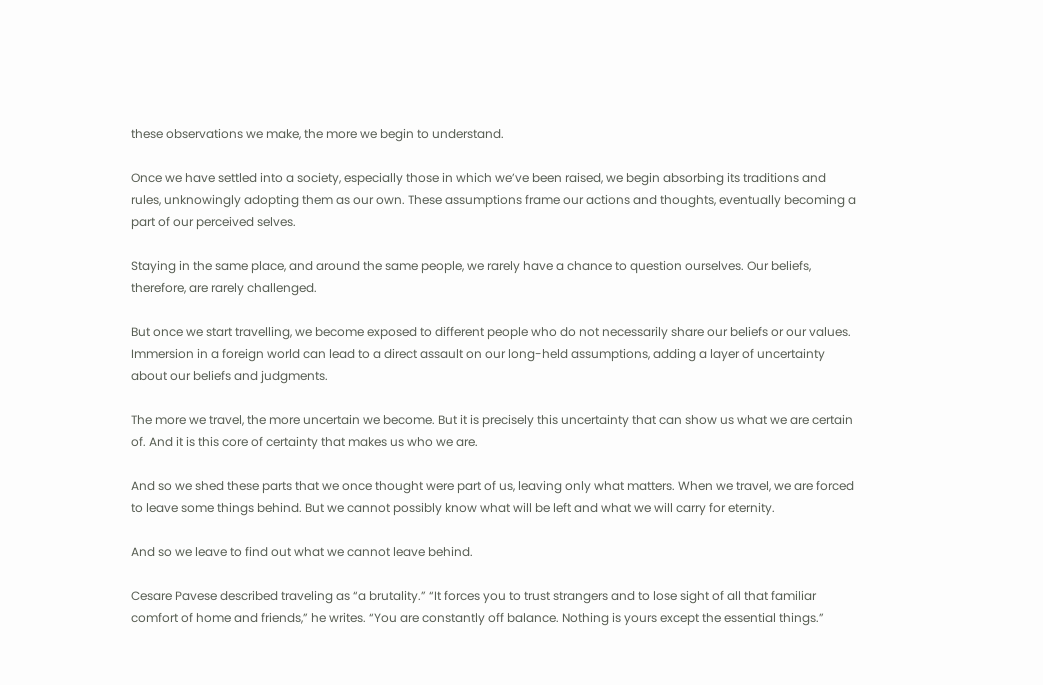these observations we make, the more we begin to understand.

Once we have settled into a society, especially those in which we’ve been raised, we begin absorbing its traditions and rules, unknowingly adopting them as our own. These assumptions frame our actions and thoughts, eventually becoming a part of our perceived selves.

Staying in the same place, and around the same people, we rarely have a chance to question ourselves. Our beliefs, therefore, are rarely challenged.

But once we start travelling, we become exposed to different people who do not necessarily share our beliefs or our values. Immersion in a foreign world can lead to a direct assault on our long-held assumptions, adding a layer of uncertainty about our beliefs and judgments.

The more we travel, the more uncertain we become. But it is precisely this uncertainty that can show us what we are certain of. And it is this core of certainty that makes us who we are.

And so we shed these parts that we once thought were part of us, leaving only what matters. When we travel, we are forced to leave some things behind. But we cannot possibly know what will be left and what we will carry for eternity.

And so we leave to find out what we cannot leave behind.

Cesare Pavese described traveling as “a brutality.” “It forces you to trust strangers and to lose sight of all that familiar comfort of home and friends,” he writes. “You are constantly off balance. Nothing is yours except the essential things.”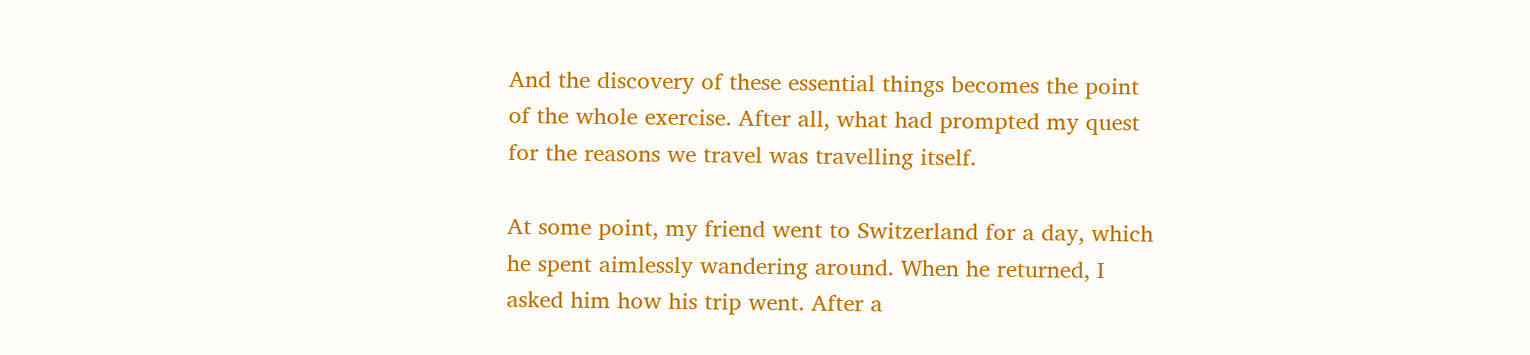And the discovery of these essential things becomes the point of the whole exercise. After all, what had prompted my quest for the reasons we travel was travelling itself.

At some point, my friend went to Switzerland for a day, which he spent aimlessly wandering around. When he returned, I asked him how his trip went. After a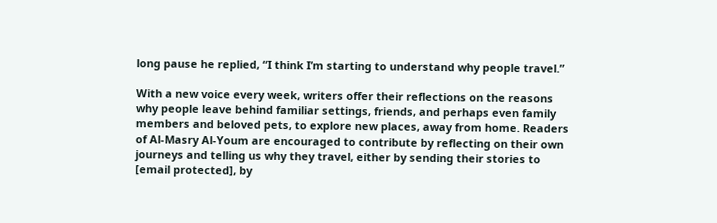long pause he replied, “I think I’m starting to understand why people travel.”

With a new voice every week, writers offer their reflections on the reasons why people leave behind familiar settings, friends, and perhaps even family members and beloved pets, to explore new places, away from home. Readers of Al-Masry Al-Youm are encouraged to contribute by reflecting on their own journeys and telling us why they travel, either by sending their stories to [email protected], by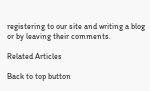registering to our site and writing a blog or by leaving their comments.

Related Articles

Back to top button